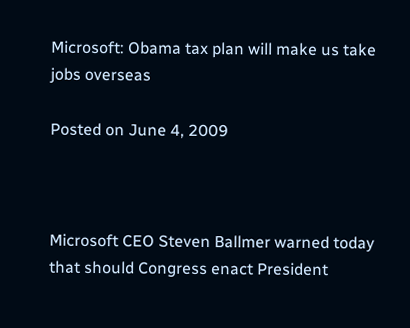Microsoft: Obama tax plan will make us take jobs overseas

Posted on June 4, 2009



Microsoft CEO Steven Ballmer warned today that should Congress enact President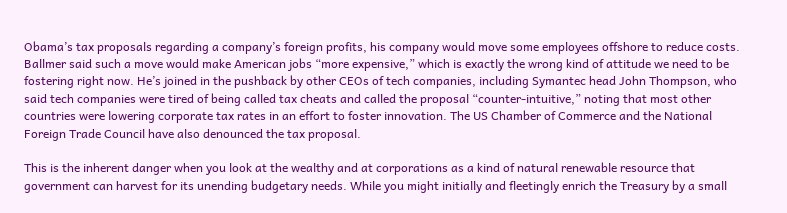Obama’s tax proposals regarding a company’s foreign profits, his company would move some employees offshore to reduce costs. Ballmer said such a move would make American jobs “more expensive,” which is exactly the wrong kind of attitude we need to be fostering right now. He’s joined in the pushback by other CEOs of tech companies, including Symantec head John Thompson, who said tech companies were tired of being called tax cheats and called the proposal “counter-intuitive,” noting that most other countries were lowering corporate tax rates in an effort to foster innovation. The US Chamber of Commerce and the National Foreign Trade Council have also denounced the tax proposal.

This is the inherent danger when you look at the wealthy and at corporations as a kind of natural renewable resource that government can harvest for its unending budgetary needs. While you might initially and fleetingly enrich the Treasury by a small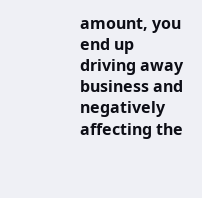amount, you end up driving away business and negatively affecting the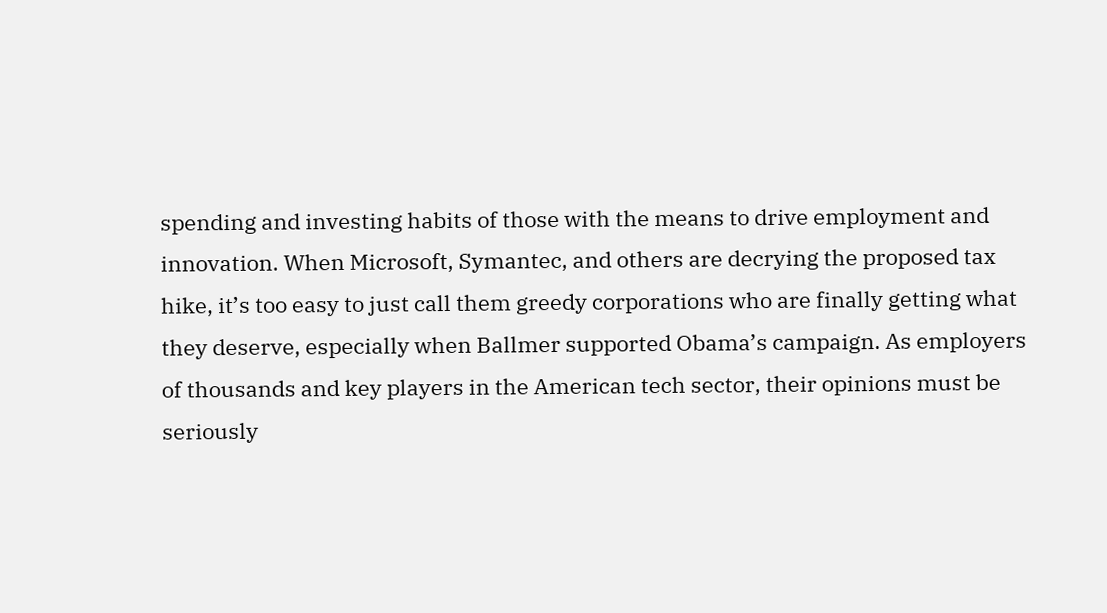spending and investing habits of those with the means to drive employment and innovation. When Microsoft, Symantec, and others are decrying the proposed tax hike, it’s too easy to just call them greedy corporations who are finally getting what they deserve, especially when Ballmer supported Obama’s campaign. As employers of thousands and key players in the American tech sector, their opinions must be seriously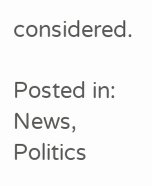considered.

Posted in: News, Politics